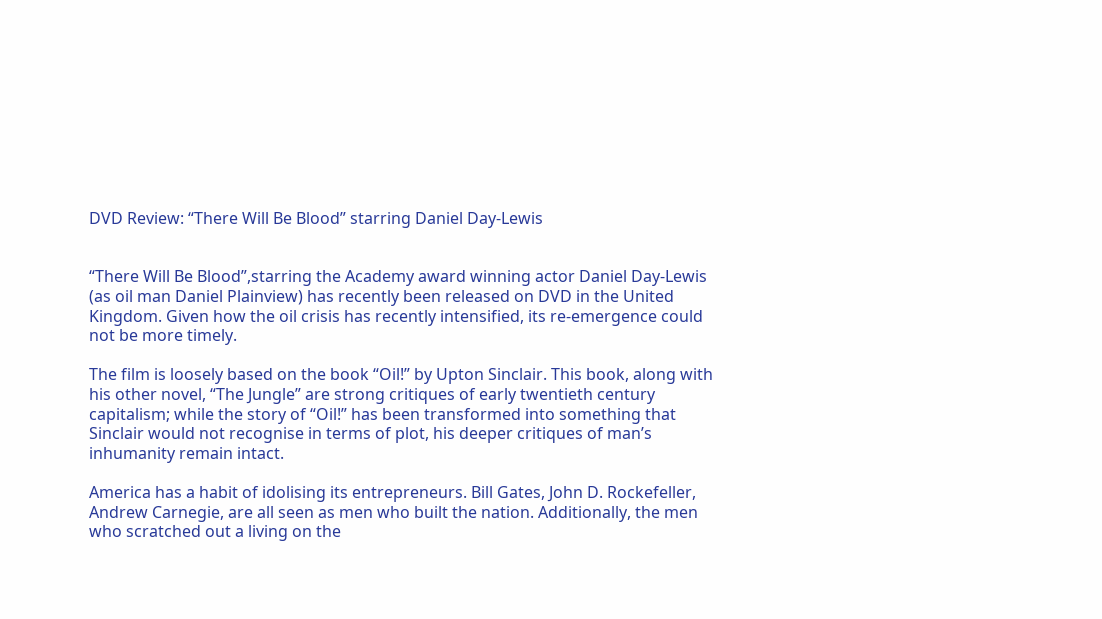DVD Review: “There Will Be Blood” starring Daniel Day-Lewis


“There Will Be Blood”,starring the Academy award winning actor Daniel Day-Lewis (as oil man Daniel Plainview) has recently been released on DVD in the United Kingdom. Given how the oil crisis has recently intensified, its re-emergence could not be more timely.

The film is loosely based on the book “Oil!” by Upton Sinclair. This book, along with his other novel, “The Jungle” are strong critiques of early twentieth century capitalism; while the story of “Oil!” has been transformed into something that Sinclair would not recognise in terms of plot, his deeper critiques of man’s inhumanity remain intact.

America has a habit of idolising its entrepreneurs. Bill Gates, John D. Rockefeller, Andrew Carnegie, are all seen as men who built the nation. Additionally, the men who scratched out a living on the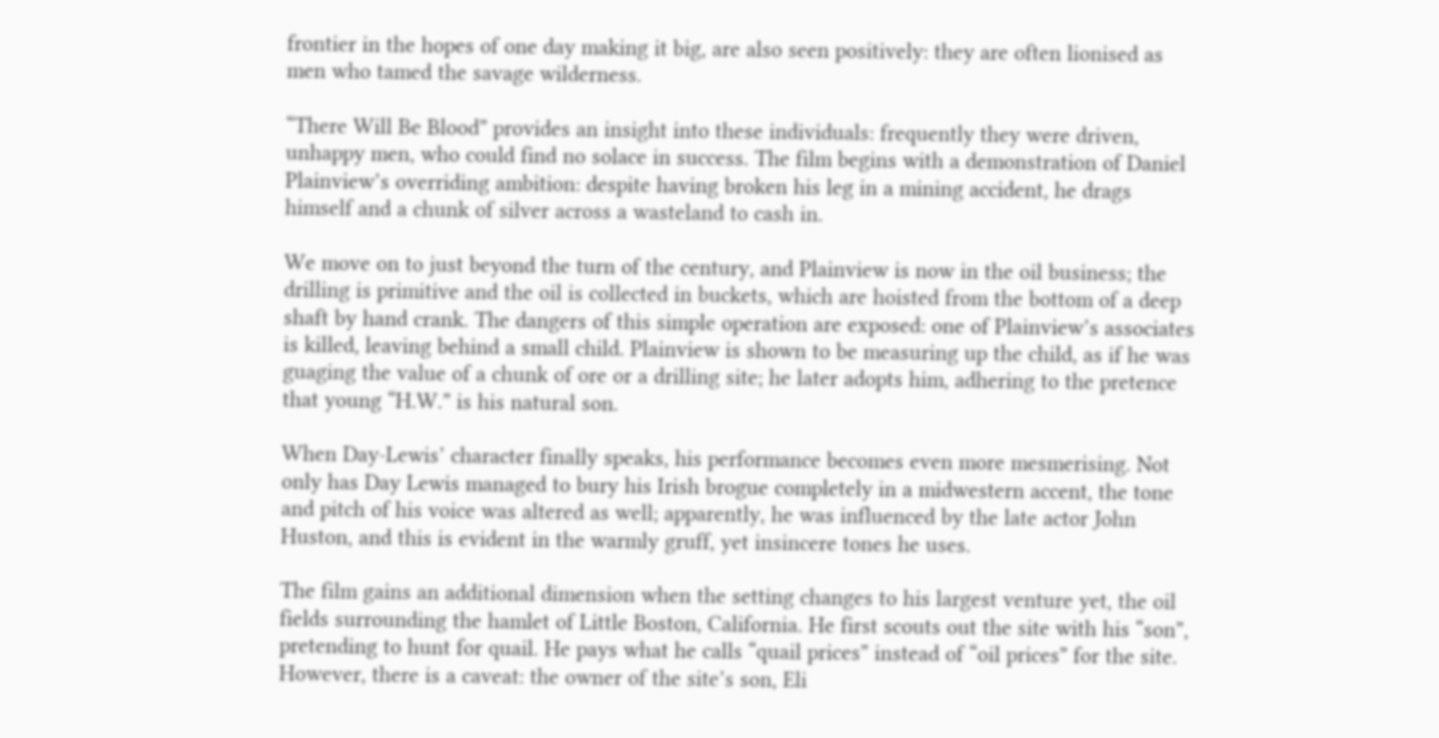frontier in the hopes of one day making it big, are also seen positively: they are often lionised as men who tamed the savage wilderness.

“There Will Be Blood” provides an insight into these individuals: frequently they were driven, unhappy men, who could find no solace in success. The film begins with a demonstration of Daniel Plainview’s overriding ambition: despite having broken his leg in a mining accident, he drags himself and a chunk of silver across a wasteland to cash in.

We move on to just beyond the turn of the century, and Plainview is now in the oil business; the drilling is primitive and the oil is collected in buckets, which are hoisted from the bottom of a deep shaft by hand crank. The dangers of this simple operation are exposed: one of Plainview’s associates is killed, leaving behind a small child. Plainview is shown to be measuring up the child, as if he was guaging the value of a chunk of ore or a drilling site; he later adopts him, adhering to the pretence that young “H.W.” is his natural son.

When Day-Lewis’ character finally speaks, his performance becomes even more mesmerising. Not only has Day Lewis managed to bury his Irish brogue completely in a midwestern accent, the tone and pitch of his voice was altered as well; apparently, he was influenced by the late actor John Huston, and this is evident in the warmly gruff, yet insincere tones he uses.

The film gains an additional dimension when the setting changes to his largest venture yet, the oil fields surrounding the hamlet of Little Boston, California. He first scouts out the site with his “son”, pretending to hunt for quail. He pays what he calls “quail prices” instead of “oil prices” for the site. However, there is a caveat: the owner of the site’s son, Eli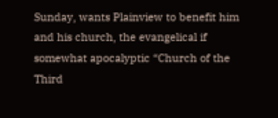Sunday, wants Plainview to benefit him and his church, the evangelical if somewhat apocalyptic “Church of the Third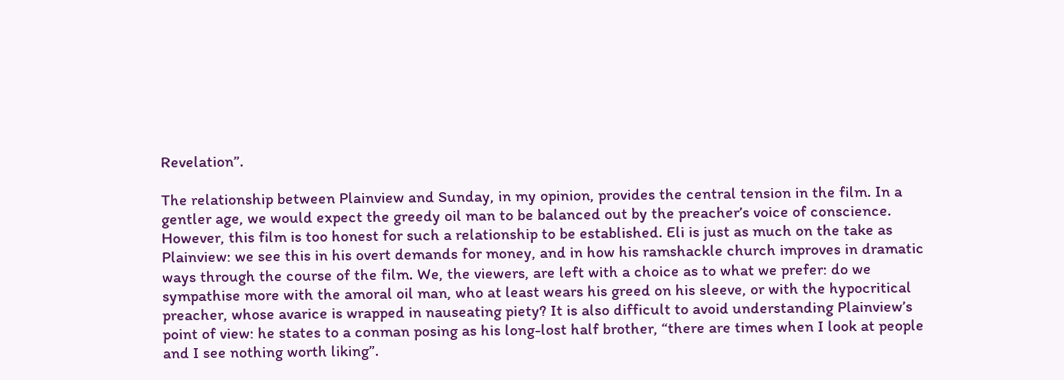Revelation”.

The relationship between Plainview and Sunday, in my opinion, provides the central tension in the film. In a gentler age, we would expect the greedy oil man to be balanced out by the preacher’s voice of conscience. However, this film is too honest for such a relationship to be established. Eli is just as much on the take as Plainview: we see this in his overt demands for money, and in how his ramshackle church improves in dramatic ways through the course of the film. We, the viewers, are left with a choice as to what we prefer: do we sympathise more with the amoral oil man, who at least wears his greed on his sleeve, or with the hypocritical preacher, whose avarice is wrapped in nauseating piety? It is also difficult to avoid understanding Plainview’s point of view: he states to a conman posing as his long-lost half brother, “there are times when I look at people and I see nothing worth liking”.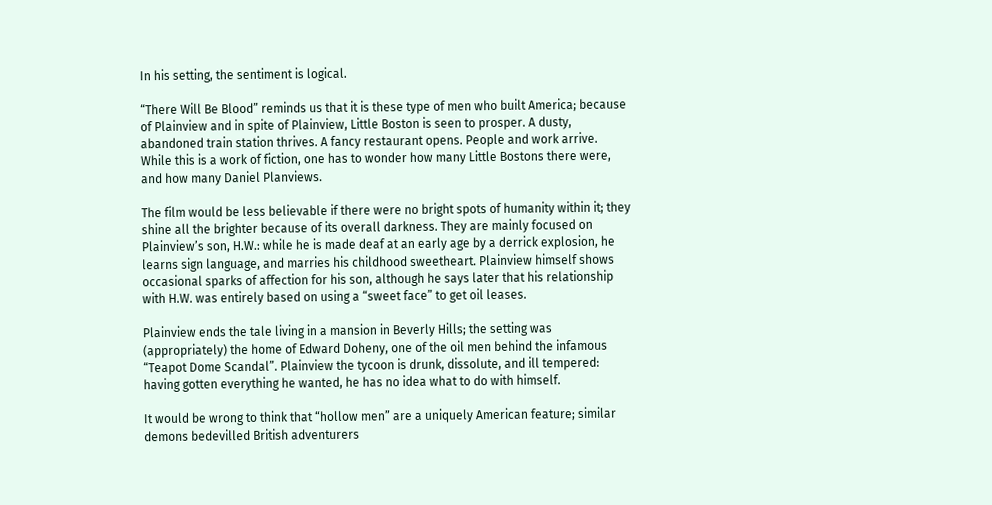In his setting, the sentiment is logical.

“There Will Be Blood” reminds us that it is these type of men who built America; because of Plainview and in spite of Plainview, Little Boston is seen to prosper. A dusty, abandoned train station thrives. A fancy restaurant opens. People and work arrive. While this is a work of fiction, one has to wonder how many Little Bostons there were, and how many Daniel Planviews.

The film would be less believable if there were no bright spots of humanity within it; they shine all the brighter because of its overall darkness. They are mainly focused on Plainview’s son, H.W.: while he is made deaf at an early age by a derrick explosion, he learns sign language, and marries his childhood sweetheart. Plainview himself shows occasional sparks of affection for his son, although he says later that his relationship with H.W. was entirely based on using a “sweet face” to get oil leases.

Plainview ends the tale living in a mansion in Beverly Hills; the setting was (appropriately) the home of Edward Doheny, one of the oil men behind the infamous “Teapot Dome Scandal”. Plainview the tycoon is drunk, dissolute, and ill tempered: having gotten everything he wanted, he has no idea what to do with himself.

It would be wrong to think that “hollow men” are a uniquely American feature; similar demons bedevilled British adventurers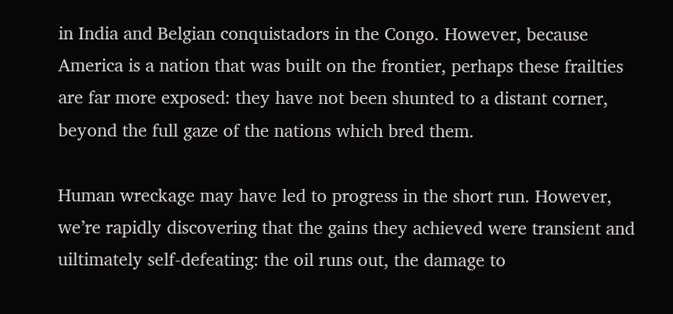in India and Belgian conquistadors in the Congo. However, because America is a nation that was built on the frontier, perhaps these frailties are far more exposed: they have not been shunted to a distant corner, beyond the full gaze of the nations which bred them.

Human wreckage may have led to progress in the short run. However, we’re rapidly discovering that the gains they achieved were transient and uiltimately self-defeating: the oil runs out, the damage to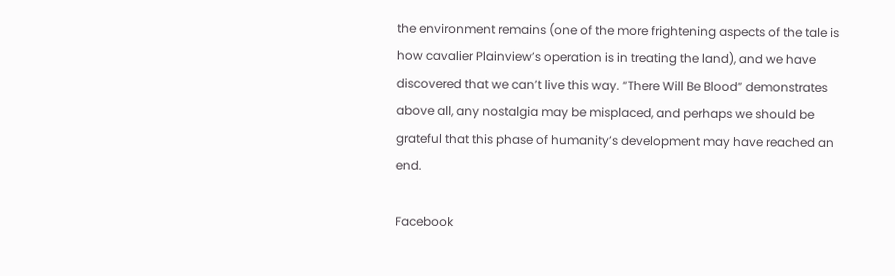the environment remains (one of the more frightening aspects of the tale is how cavalier Plainview’s operation is in treating the land), and we have discovered that we can’t live this way. “There Will Be Blood” demonstrates above all, any nostalgia may be misplaced, and perhaps we should be grateful that this phase of humanity’s development may have reached an end.

Facebook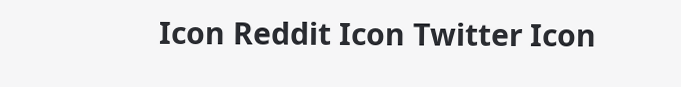Icon Reddit Icon Twitter Icon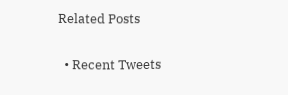Related Posts

  • Recent Tweets